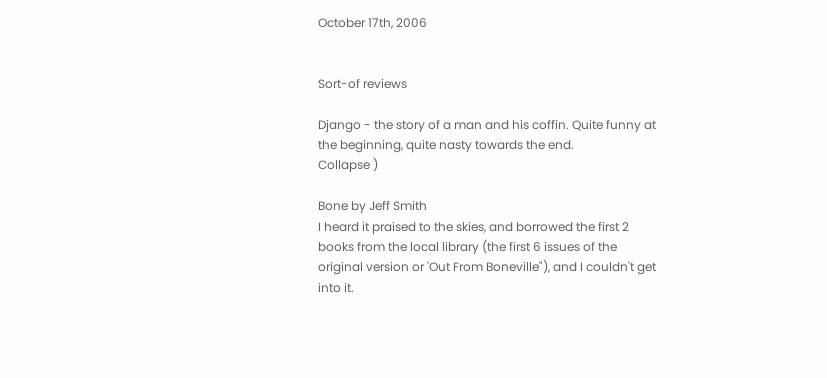October 17th, 2006


Sort-of reviews

Django - the story of a man and his coffin. Quite funny at the beginning, quite nasty towards the end.
Collapse )

Bone by Jeff Smith
I heard it praised to the skies, and borrowed the first 2 books from the local library (the first 6 issues of the original version or 'Out From Boneville"), and I couldn't get into it.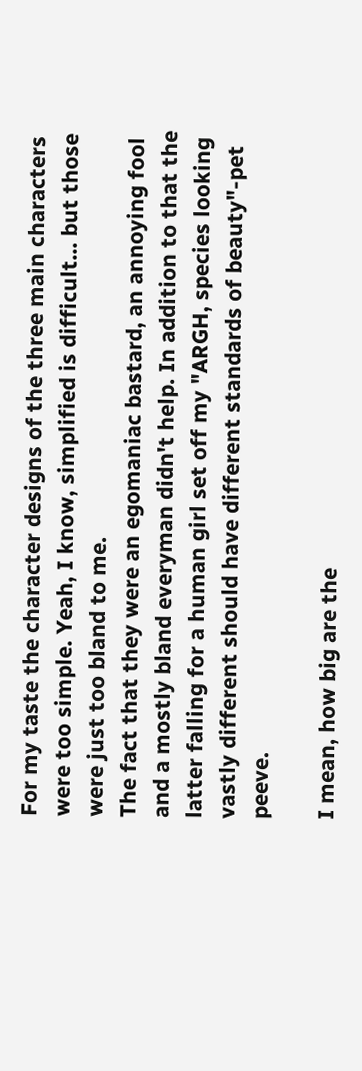For my taste the character designs of the three main characters were too simple. Yeah, I know, simplified is difficult... but those were just too bland to me.
The fact that they were an egomaniac bastard, an annoying fool and a mostly bland everyman didn't help. In addition to that the latter falling for a human girl set off my "ARGH, species looking vastly different should have different standards of beauty"-pet peeve.

I mean, how big are the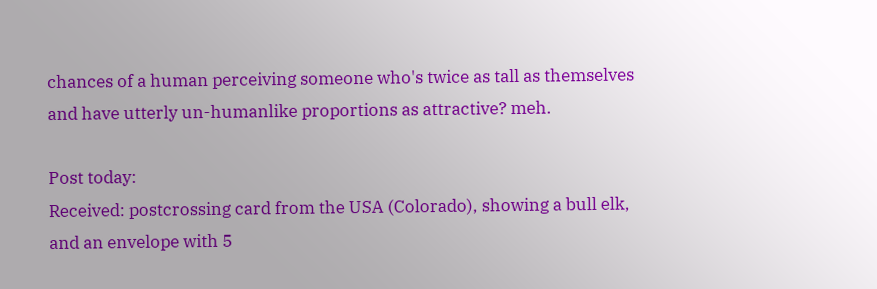chances of a human perceiving someone who's twice as tall as themselves and have utterly un-humanlike proportions as attractive? meh.

Post today:
Received: postcrossing card from the USA (Colorado), showing a bull elk, and an envelope with 5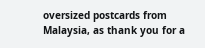oversized postcards from Malaysia, as thank you for a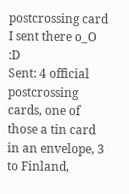postcrossing card I sent there o_O :D
Sent: 4 official postcrossing cards, one of those a tin card in an envelope, 3 to Finland,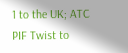1 to the UK; ATC PIF Twist to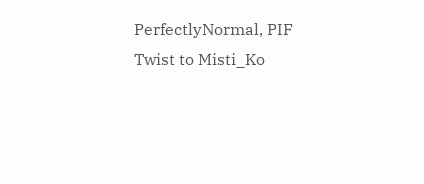PerfectlyNormal, PIF Twist to Misti_Ko